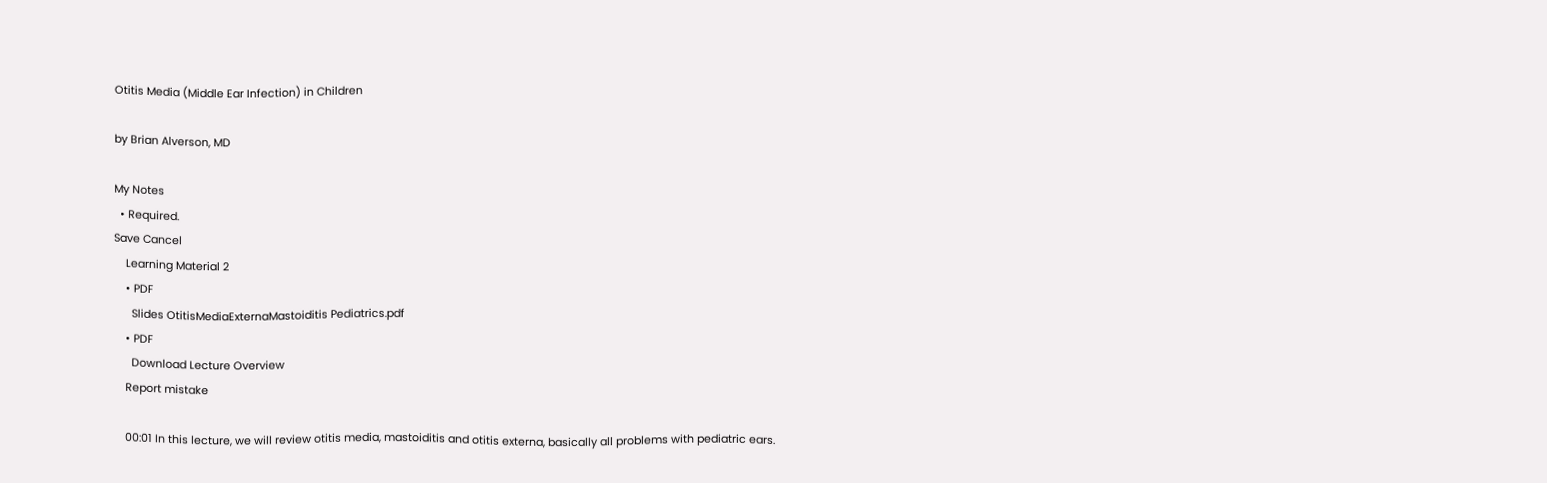Otitis Media (Middle Ear Infection) in Children

by Brian Alverson, MD

My Notes
  • Required.
Save Cancel
    Learning Material 2
    • PDF
      Slides OtitisMediaExternaMastoiditis Pediatrics.pdf
    • PDF
      Download Lecture Overview
    Report mistake

    00:01 In this lecture, we will review otitis media, mastoiditis and otitis externa, basically all problems with pediatric ears.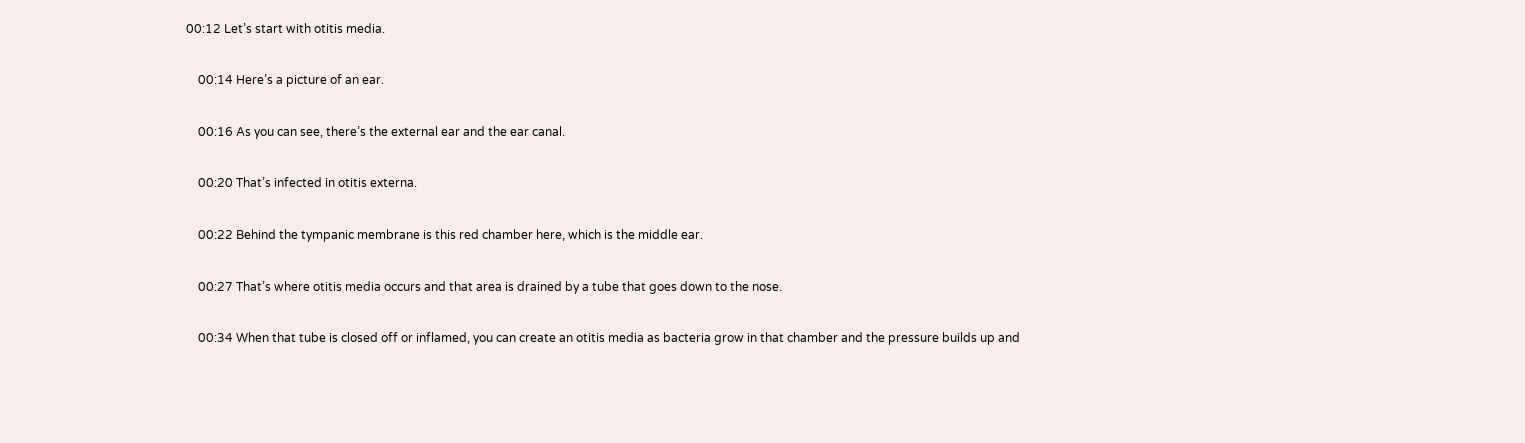00:12 Let’s start with otitis media.

    00:14 Here’s a picture of an ear.

    00:16 As you can see, there’s the external ear and the ear canal.

    00:20 That’s infected in otitis externa.

    00:22 Behind the tympanic membrane is this red chamber here, which is the middle ear.

    00:27 That’s where otitis media occurs and that area is drained by a tube that goes down to the nose.

    00:34 When that tube is closed off or inflamed, you can create an otitis media as bacteria grow in that chamber and the pressure builds up and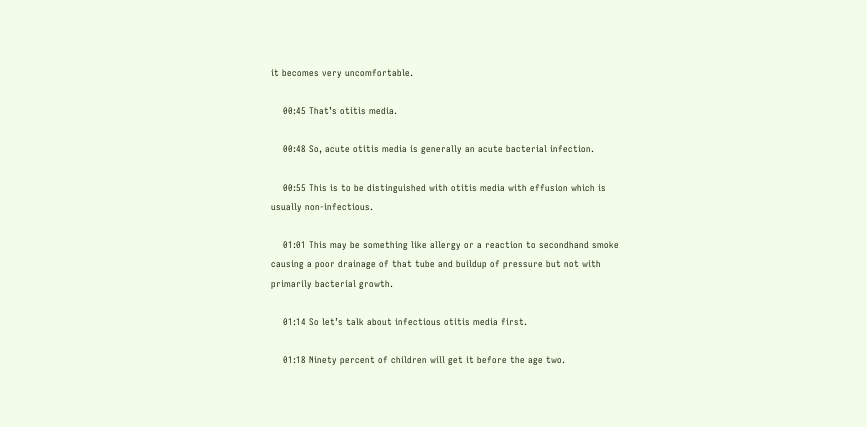it becomes very uncomfortable.

    00:45 That’s otitis media.

    00:48 So, acute otitis media is generally an acute bacterial infection.

    00:55 This is to be distinguished with otitis media with effusion which is usually non-infectious.

    01:01 This may be something like allergy or a reaction to secondhand smoke causing a poor drainage of that tube and buildup of pressure but not with primarily bacterial growth.

    01:14 So let’s talk about infectious otitis media first.

    01:18 Ninety percent of children will get it before the age two.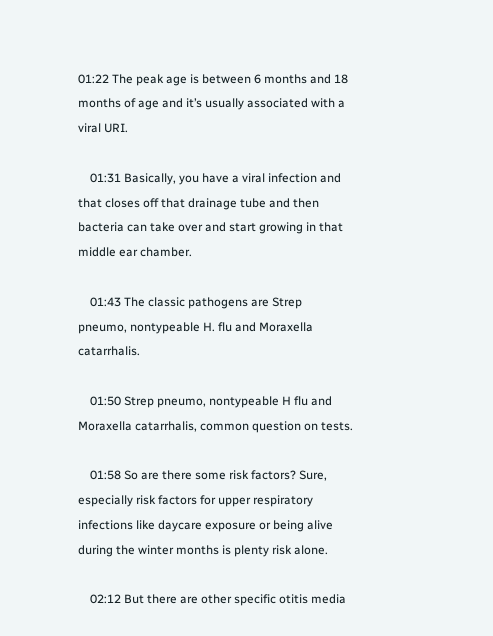01:22 The peak age is between 6 months and 18 months of age and it’s usually associated with a viral URI.

    01:31 Basically, you have a viral infection and that closes off that drainage tube and then bacteria can take over and start growing in that middle ear chamber.

    01:43 The classic pathogens are Strep pneumo, nontypeable H. flu and Moraxella catarrhalis.

    01:50 Strep pneumo, nontypeable H flu and Moraxella catarrhalis, common question on tests.

    01:58 So are there some risk factors? Sure, especially risk factors for upper respiratory infections like daycare exposure or being alive during the winter months is plenty risk alone.

    02:12 But there are other specific otitis media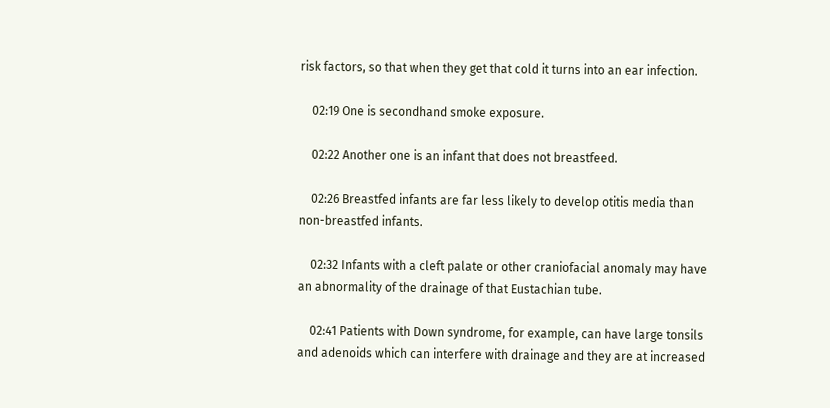risk factors, so that when they get that cold it turns into an ear infection.

    02:19 One is secondhand smoke exposure.

    02:22 Another one is an infant that does not breastfeed.

    02:26 Breastfed infants are far less likely to develop otitis media than non-breastfed infants.

    02:32 Infants with a cleft palate or other craniofacial anomaly may have an abnormality of the drainage of that Eustachian tube.

    02:41 Patients with Down syndrome, for example, can have large tonsils and adenoids which can interfere with drainage and they are at increased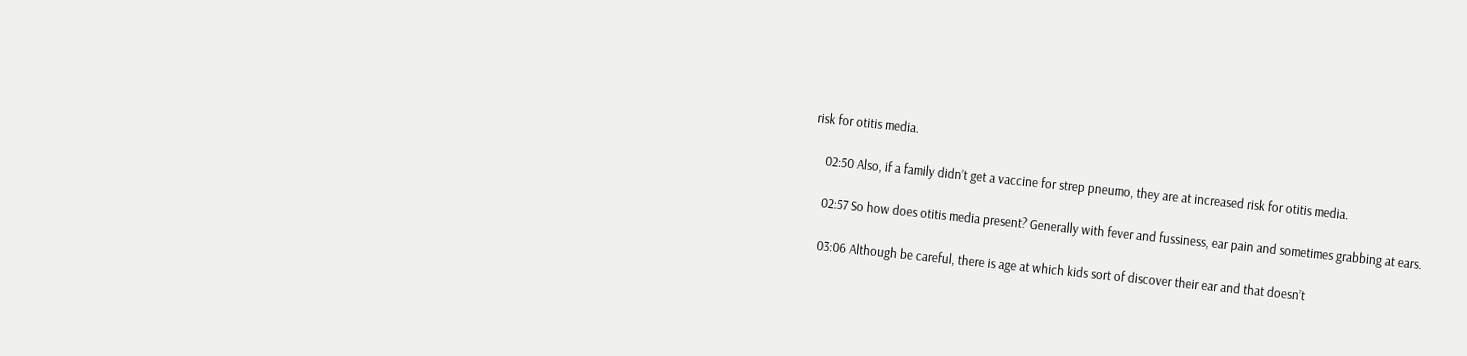risk for otitis media.

    02:50 Also, if a family didn’t get a vaccine for strep pneumo, they are at increased risk for otitis media.

    02:57 So how does otitis media present? Generally with fever and fussiness, ear pain and sometimes grabbing at ears.

    03:06 Although be careful, there is age at which kids sort of discover their ear and that doesn’t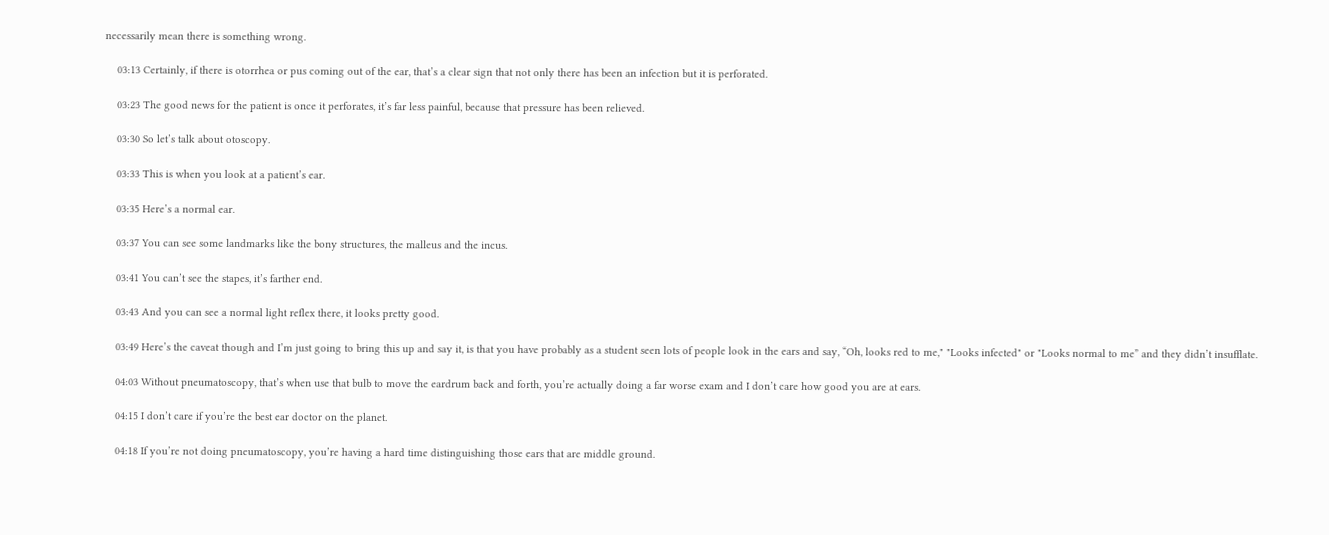necessarily mean there is something wrong.

    03:13 Certainly, if there is otorrhea or pus coming out of the ear, that’s a clear sign that not only there has been an infection but it is perforated.

    03:23 The good news for the patient is once it perforates, it’s far less painful, because that pressure has been relieved.

    03:30 So let’s talk about otoscopy.

    03:33 This is when you look at a patient’s ear.

    03:35 Here’s a normal ear.

    03:37 You can see some landmarks like the bony structures, the malleus and the incus.

    03:41 You can’t see the stapes, it’s farther end.

    03:43 And you can see a normal light reflex there, it looks pretty good.

    03:49 Here’s the caveat though and I’m just going to bring this up and say it, is that you have probably as a student seen lots of people look in the ears and say, “Oh, looks red to me," "Looks infected" or "Looks normal to me” and they didn’t insufflate.

    04:03 Without pneumatoscopy, that’s when use that bulb to move the eardrum back and forth, you’re actually doing a far worse exam and I don’t care how good you are at ears.

    04:15 I don’t care if you’re the best ear doctor on the planet.

    04:18 If you’re not doing pneumatoscopy, you’re having a hard time distinguishing those ears that are middle ground.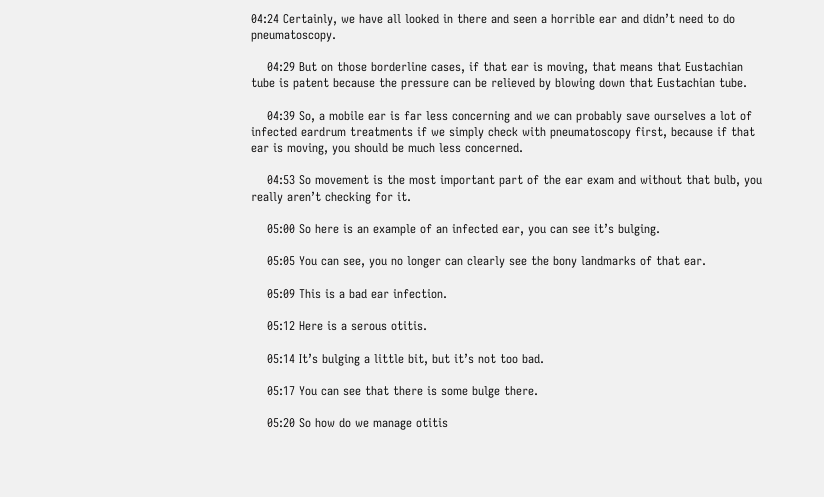04:24 Certainly, we have all looked in there and seen a horrible ear and didn’t need to do pneumatoscopy.

    04:29 But on those borderline cases, if that ear is moving, that means that Eustachian tube is patent because the pressure can be relieved by blowing down that Eustachian tube.

    04:39 So, a mobile ear is far less concerning and we can probably save ourselves a lot of infected eardrum treatments if we simply check with pneumatoscopy first, because if that ear is moving, you should be much less concerned.

    04:53 So movement is the most important part of the ear exam and without that bulb, you really aren’t checking for it.

    05:00 So here is an example of an infected ear, you can see it’s bulging.

    05:05 You can see, you no longer can clearly see the bony landmarks of that ear.

    05:09 This is a bad ear infection.

    05:12 Here is a serous otitis.

    05:14 It’s bulging a little bit, but it’s not too bad.

    05:17 You can see that there is some bulge there.

    05:20 So how do we manage otitis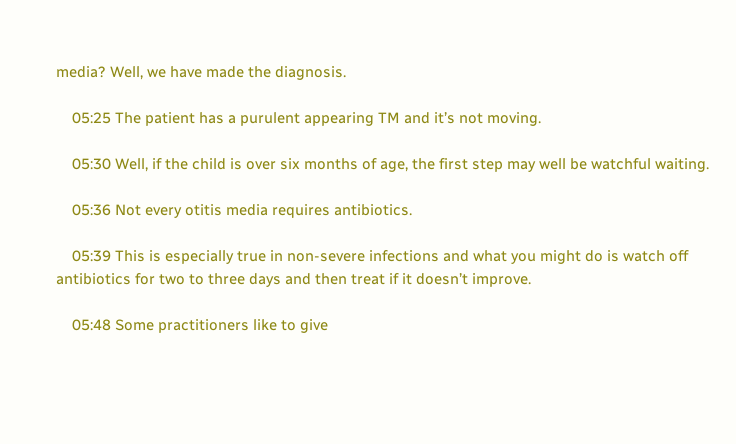media? Well, we have made the diagnosis.

    05:25 The patient has a purulent appearing TM and it’s not moving.

    05:30 Well, if the child is over six months of age, the first step may well be watchful waiting.

    05:36 Not every otitis media requires antibiotics.

    05:39 This is especially true in non-severe infections and what you might do is watch off antibiotics for two to three days and then treat if it doesn’t improve.

    05:48 Some practitioners like to give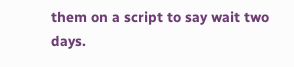them on a script to say wait two days.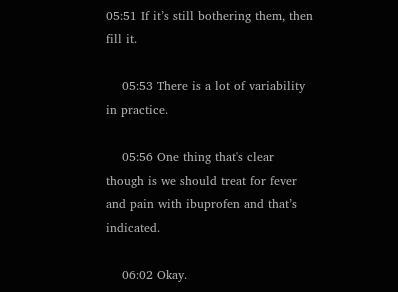05:51 If it’s still bothering them, then fill it.

    05:53 There is a lot of variability in practice.

    05:56 One thing that's clear though is we should treat for fever and pain with ibuprofen and that’s indicated.

    06:02 Okay.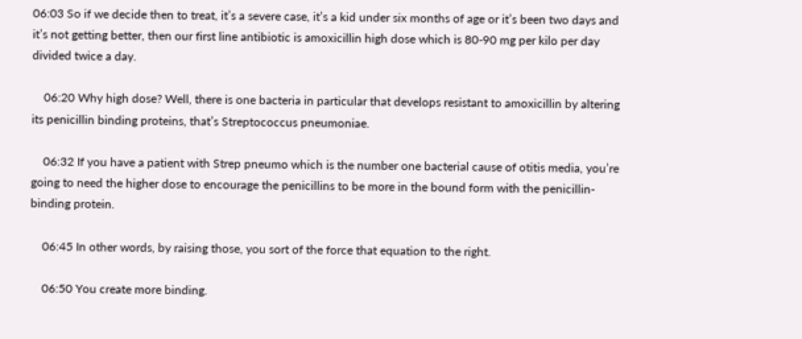06:03 So if we decide then to treat, it’s a severe case, it’s a kid under six months of age or it’s been two days and it’s not getting better, then our first line antibiotic is amoxicillin high dose which is 80-90 mg per kilo per day divided twice a day.

    06:20 Why high dose? Well, there is one bacteria in particular that develops resistant to amoxicillin by altering its penicillin binding proteins, that’s Streptococcus pneumoniae.

    06:32 If you have a patient with Strep pneumo which is the number one bacterial cause of otitis media, you’re going to need the higher dose to encourage the penicillins to be more in the bound form with the penicillin-binding protein.

    06:45 In other words, by raising those, you sort of the force that equation to the right.

    06:50 You create more binding.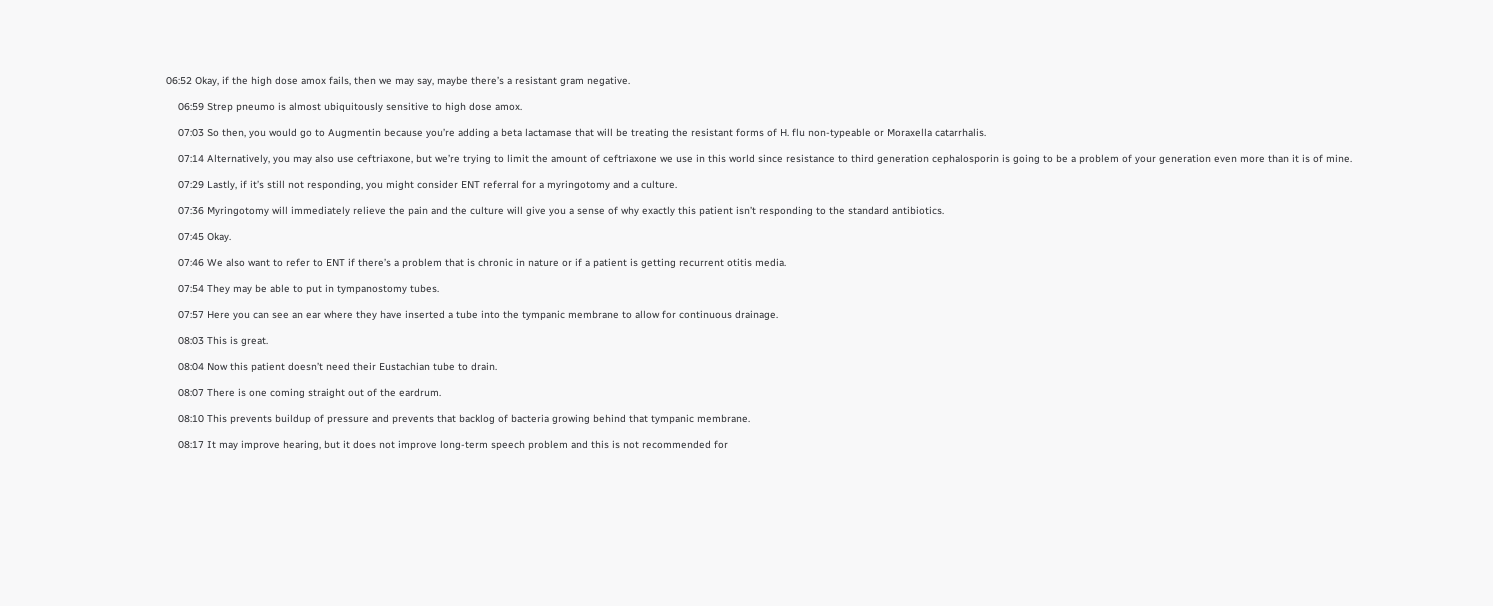06:52 Okay, if the high dose amox fails, then we may say, maybe there’s a resistant gram negative.

    06:59 Strep pneumo is almost ubiquitously sensitive to high dose amox.

    07:03 So then, you would go to Augmentin because you’re adding a beta lactamase that will be treating the resistant forms of H. flu non-typeable or Moraxella catarrhalis.

    07:14 Alternatively, you may also use ceftriaxone, but we’re trying to limit the amount of ceftriaxone we use in this world since resistance to third generation cephalosporin is going to be a problem of your generation even more than it is of mine.

    07:29 Lastly, if it’s still not responding, you might consider ENT referral for a myringotomy and a culture.

    07:36 Myringotomy will immediately relieve the pain and the culture will give you a sense of why exactly this patient isn’t responding to the standard antibiotics.

    07:45 Okay.

    07:46 We also want to refer to ENT if there’s a problem that is chronic in nature or if a patient is getting recurrent otitis media.

    07:54 They may be able to put in tympanostomy tubes.

    07:57 Here you can see an ear where they have inserted a tube into the tympanic membrane to allow for continuous drainage.

    08:03 This is great.

    08:04 Now this patient doesn’t need their Eustachian tube to drain.

    08:07 There is one coming straight out of the eardrum.

    08:10 This prevents buildup of pressure and prevents that backlog of bacteria growing behind that tympanic membrane.

    08:17 It may improve hearing, but it does not improve long-term speech problem and this is not recommended for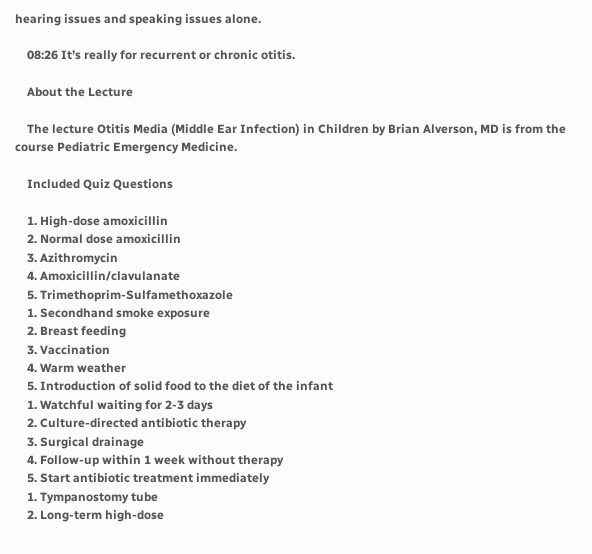hearing issues and speaking issues alone.

    08:26 It’s really for recurrent or chronic otitis.

    About the Lecture

    The lecture Otitis Media (Middle Ear Infection) in Children by Brian Alverson, MD is from the course Pediatric Emergency Medicine.

    Included Quiz Questions

    1. High-dose amoxicillin
    2. Normal dose amoxicillin
    3. Azithromycin
    4. Amoxicillin/clavulanate
    5. Trimethoprim-Sulfamethoxazole
    1. Secondhand smoke exposure
    2. Breast feeding
    3. Vaccination
    4. Warm weather
    5. Introduction of solid food to the diet of the infant
    1. Watchful waiting for 2-3 days
    2. Culture-directed antibiotic therapy
    3. Surgical drainage
    4. Follow-up within 1 week without therapy
    5. Start antibiotic treatment immediately
    1. Tympanostomy tube
    2. Long-term high-dose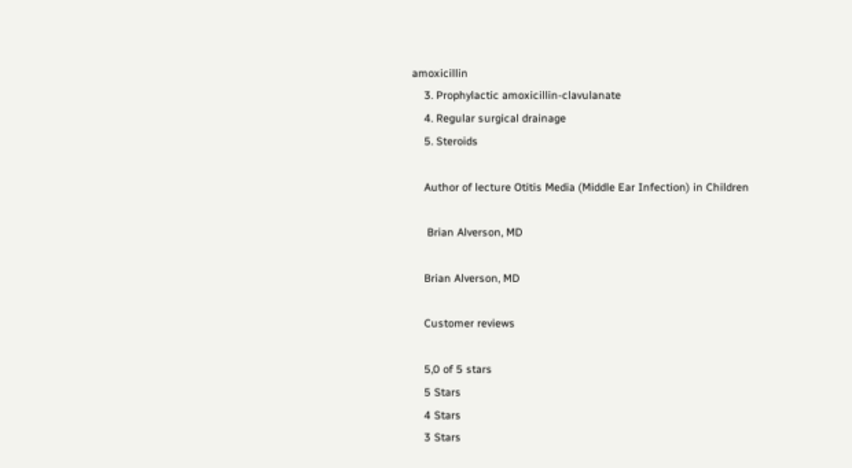amoxicillin
    3. Prophylactic amoxicillin-clavulanate
    4. Regular surgical drainage
    5. Steroids

    Author of lecture Otitis Media (Middle Ear Infection) in Children

     Brian Alverson, MD

    Brian Alverson, MD

    Customer reviews

    5,0 of 5 stars
    5 Stars
    4 Stars
    3 Stars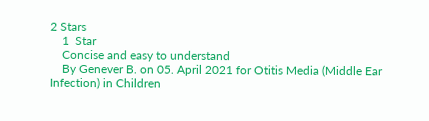2 Stars
    1  Star
    Concise and easy to understand
    By Genever B. on 05. April 2021 for Otitis Media (Middle Ear Infection) in Children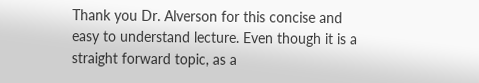Thank you Dr. Alverson for this concise and easy to understand lecture. Even though it is a straight forward topic, as a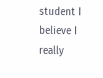student I believe I really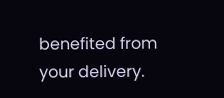benefited from your delivery.